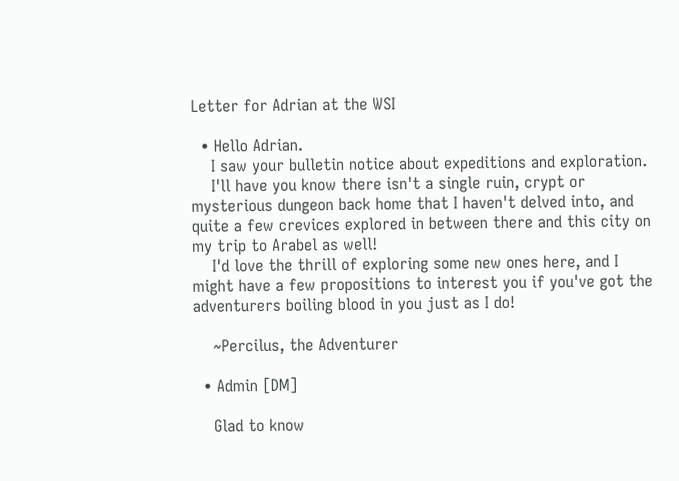Letter for Adrian at the WSI

  • Hello Adrian.
    I saw your bulletin notice about expeditions and exploration.
    I'll have you know there isn't a single ruin, crypt or mysterious dungeon back home that I haven't delved into, and quite a few crevices explored in between there and this city on my trip to Arabel as well!
    I'd love the thrill of exploring some new ones here, and I might have a few propositions to interest you if you've got the adventurers boiling blood in you just as I do!

    ~Percilus, the Adventurer

  • Admin [DM]

    Glad to know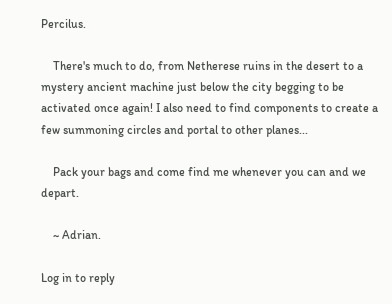Percilus.

    There's much to do, from Netherese ruins in the desert to a mystery ancient machine just below the city begging to be activated once again! I also need to find components to create a few summoning circles and portal to other planes...

    Pack your bags and come find me whenever you can and we depart.

    ~ Adrian.

Log in to reply